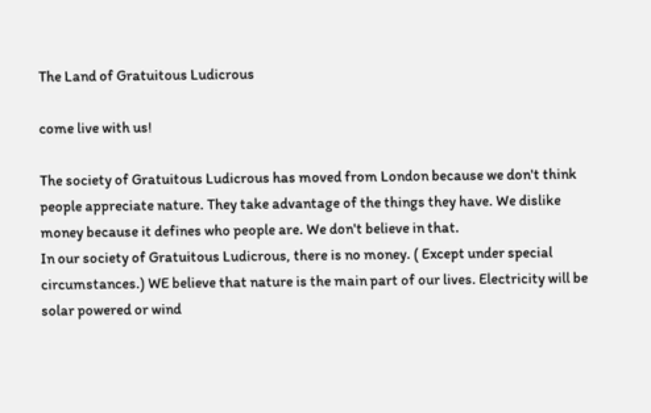The Land of Gratuitous Ludicrous

come live with us!

The society of Gratuitous Ludicrous has moved from London because we don't think people appreciate nature. They take advantage of the things they have. We dislike money because it defines who people are. We don't believe in that.
In our society of Gratuitous Ludicrous, there is no money. ( Except under special circumstances.) WE believe that nature is the main part of our lives. Electricity will be solar powered or wind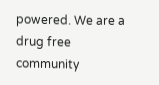powered. We are a drug free community